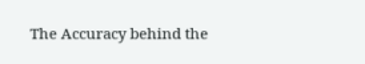The Accuracy behind the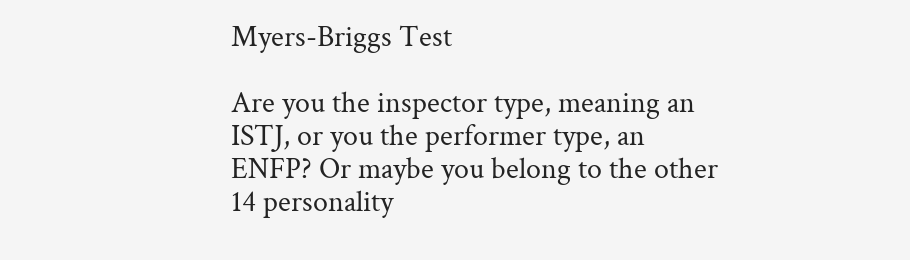Myers-Briggs Test

Are you the inspector type, meaning an ISTJ, or you the performer type, an ENFP? Or maybe you belong to the other 14 personality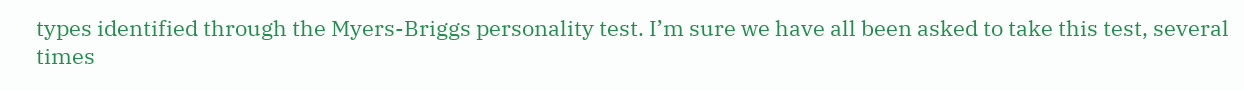types identified through the Myers-Briggs personality test. I’m sure we have all been asked to take this test, several times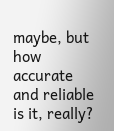maybe, but how accurate and reliable is it, really?